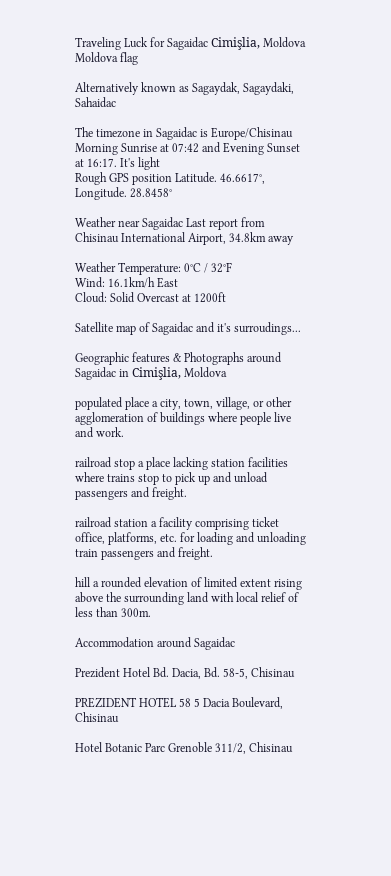Traveling Luck for Sagaidac Cimişlia, Moldova Moldova flag

Alternatively known as Sagaydak, Sagaydaki, Sahaidac

The timezone in Sagaidac is Europe/Chisinau
Morning Sunrise at 07:42 and Evening Sunset at 16:17. It's light
Rough GPS position Latitude. 46.6617°, Longitude. 28.8458°

Weather near Sagaidac Last report from Chisinau International Airport, 34.8km away

Weather Temperature: 0°C / 32°F
Wind: 16.1km/h East
Cloud: Solid Overcast at 1200ft

Satellite map of Sagaidac and it's surroudings...

Geographic features & Photographs around Sagaidac in Cimişlia, Moldova

populated place a city, town, village, or other agglomeration of buildings where people live and work.

railroad stop a place lacking station facilities where trains stop to pick up and unload passengers and freight.

railroad station a facility comprising ticket office, platforms, etc. for loading and unloading train passengers and freight.

hill a rounded elevation of limited extent rising above the surrounding land with local relief of less than 300m.

Accommodation around Sagaidac

Prezident Hotel Bd. Dacia, Bd. 58-5, Chisinau

PREZIDENT HOTEL 58 5 Dacia Boulevard, Chisinau

Hotel Botanic Parc Grenoble 311/2, Chisinau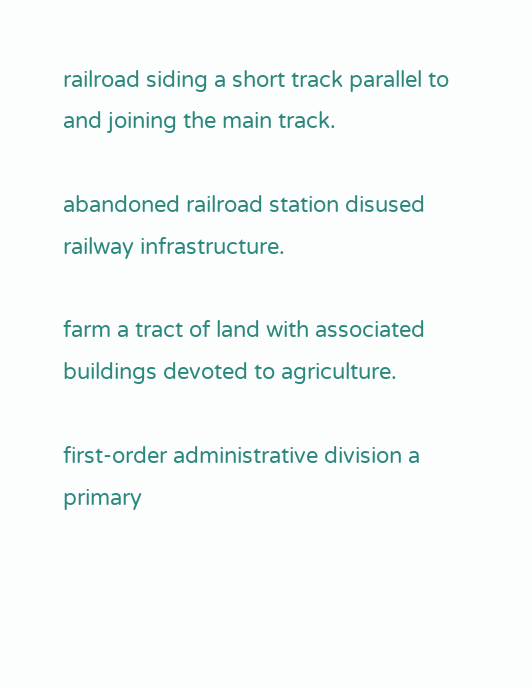railroad siding a short track parallel to and joining the main track.

abandoned railroad station disused railway infrastructure.

farm a tract of land with associated buildings devoted to agriculture.

first-order administrative division a primary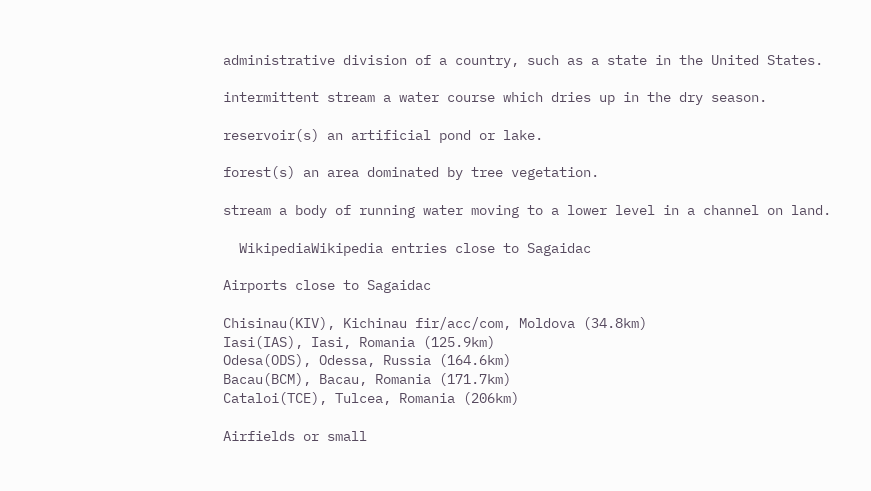administrative division of a country, such as a state in the United States.

intermittent stream a water course which dries up in the dry season.

reservoir(s) an artificial pond or lake.

forest(s) an area dominated by tree vegetation.

stream a body of running water moving to a lower level in a channel on land.

  WikipediaWikipedia entries close to Sagaidac

Airports close to Sagaidac

Chisinau(KIV), Kichinau fir/acc/com, Moldova (34.8km)
Iasi(IAS), Iasi, Romania (125.9km)
Odesa(ODS), Odessa, Russia (164.6km)
Bacau(BCM), Bacau, Romania (171.7km)
Cataloi(TCE), Tulcea, Romania (206km)

Airfields or small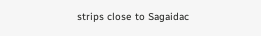strips close to Sagaidac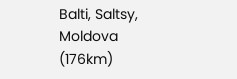Balti, Saltsy, Moldova (176km)